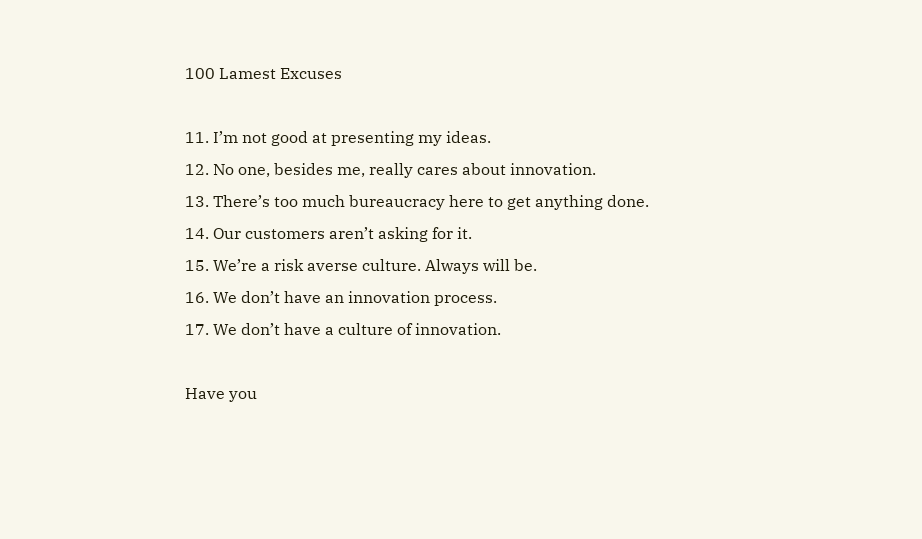100 Lamest Excuses

11. I’m not good at presenting my ideas.
12. No one, besides me, really cares about innovation.
13. There’s too much bureaucracy here to get anything done.
14. Our customers aren’t asking for it.
15. We’re a risk averse culture. Always will be.
16. We don’t have an innovation process.
17. We don’t have a culture of innovation.

Have you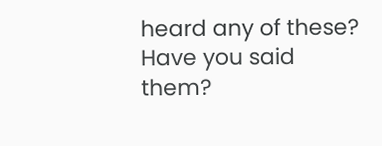heard any of these? Have you said them?